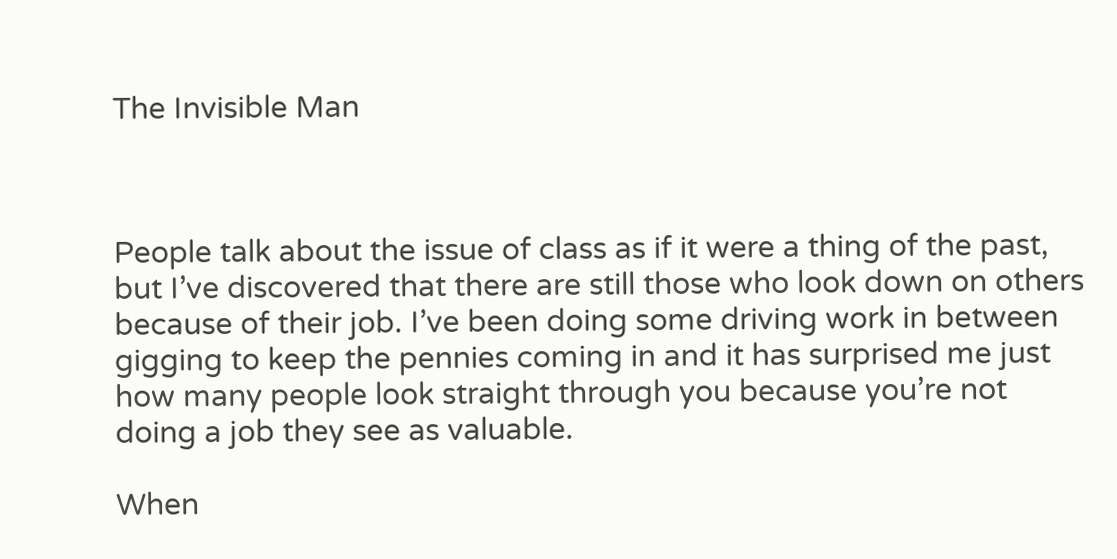The Invisible Man



People talk about the issue of class as if it were a thing of the past, but I’ve discovered that there are still those who look down on others because of their job. I’ve been doing some driving work in between gigging to keep the pennies coming in and it has surprised me just how many people look straight through you because you’re not doing a job they see as valuable.

When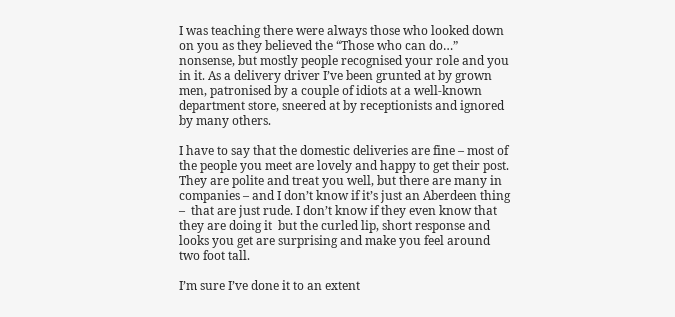I was teaching there were always those who looked down on you as they believed the “Those who can do…” nonsense, but mostly people recognised your role and you in it. As a delivery driver I’ve been grunted at by grown men, patronised by a couple of idiots at a well-known department store, sneered at by receptionists and ignored by many others.

I have to say that the domestic deliveries are fine – most of the people you meet are lovely and happy to get their post. They are polite and treat you well, but there are many in companies – and I don’t know if it’s just an Aberdeen thing –  that are just rude. I don’t know if they even know that they are doing it  but the curled lip, short response and looks you get are surprising and make you feel around two foot tall.

I’m sure I’ve done it to an extent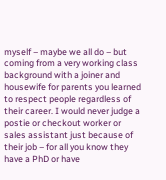myself – maybe we all do – but coming from a very working class background with a joiner and housewife for parents you learned to respect people regardless of their career. I would never judge a postie or checkout worker or sales assistant just because of their job – for all you know they have a PhD or have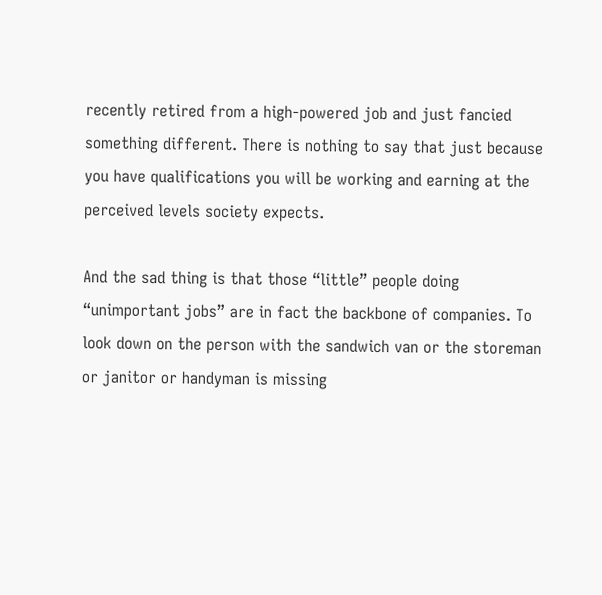recently retired from a high-powered job and just fancied something different. There is nothing to say that just because you have qualifications you will be working and earning at the perceived levels society expects.

And the sad thing is that those “little” people doing “unimportant jobs” are in fact the backbone of companies. To look down on the person with the sandwich van or the storeman or janitor or handyman is missing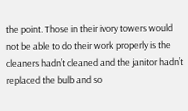the point. Those in their ivory towers would not be able to do their work properly is the cleaners hadn’t cleaned and the janitor hadn’t replaced the bulb and so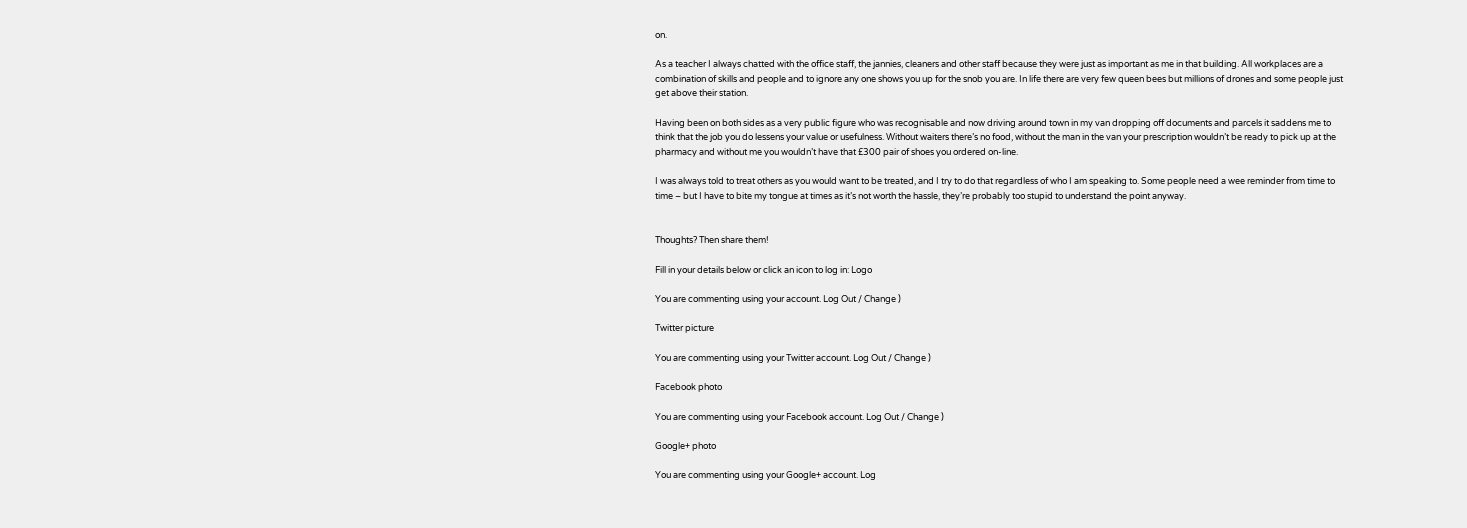on.

As a teacher I always chatted with the office staff, the jannies, cleaners and other staff because they were just as important as me in that building. All workplaces are a combination of skills and people and to ignore any one shows you up for the snob you are. In life there are very few queen bees but millions of drones and some people just get above their station.

Having been on both sides as a very public figure who was recognisable and now driving around town in my van dropping off documents and parcels it saddens me to think that the job you do lessens your value or usefulness. Without waiters there’s no food, without the man in the van your prescription wouldn’t be ready to pick up at the pharmacy and without me you wouldn’t have that £300 pair of shoes you ordered on-line.

I was always told to treat others as you would want to be treated, and I try to do that regardless of who I am speaking to. Some people need a wee reminder from time to time – but I have to bite my tongue at times as it’s not worth the hassle, they’re probably too stupid to understand the point anyway.


Thoughts? Then share them!

Fill in your details below or click an icon to log in: Logo

You are commenting using your account. Log Out / Change )

Twitter picture

You are commenting using your Twitter account. Log Out / Change )

Facebook photo

You are commenting using your Facebook account. Log Out / Change )

Google+ photo

You are commenting using your Google+ account. Log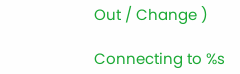Out / Change )

Connecting to %s